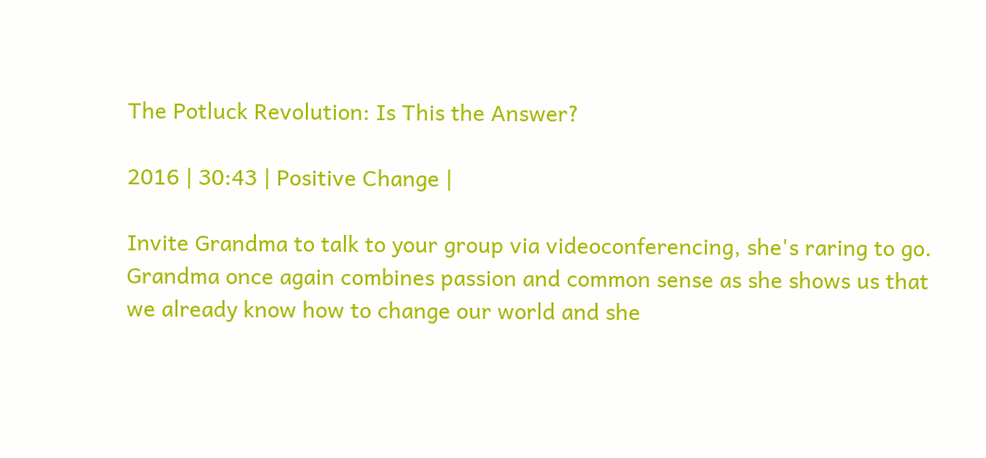The Potluck Revolution: Is This the Answer?

2016 | 30:43 | Positive Change |

Invite Grandma to talk to your group via videoconferencing, she's raring to go. Grandma once again combines passion and common sense as she shows us that we already know how to change our world and she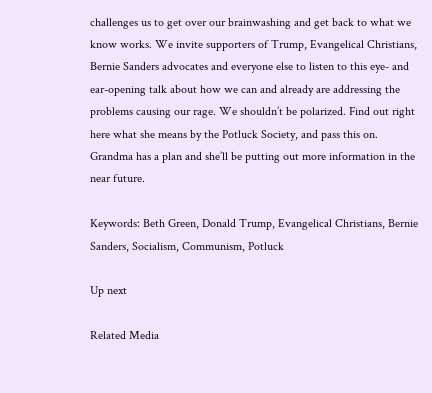challenges us to get over our brainwashing and get back to what we know works. We invite supporters of Trump, Evangelical Christians, Bernie Sanders advocates and everyone else to listen to this eye- and ear-opening talk about how we can and already are addressing the problems causing our rage. We shouldn’t be polarized. Find out right here what she means by the Potluck Society, and pass this on. Grandma has a plan and she’ll be putting out more information in the near future.

Keywords: Beth Green, Donald Trump, Evangelical Christians, Bernie Sanders, Socialism, Communism, Potluck

Up next

Related Media